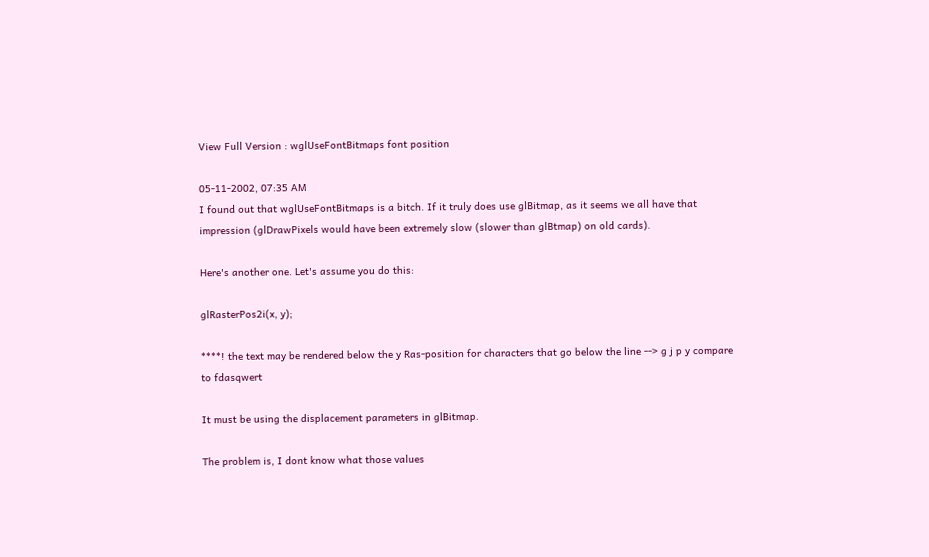View Full Version : wglUseFontBitmaps font position

05-11-2002, 07:35 AM
I found out that wglUseFontBitmaps is a bitch. If it truly does use glBitmap, as it seems we all have that impression (glDrawPixels would have been extremely slow (slower than glBtmap) on old cards).

Here's another one. Let's assume you do this:

glRasterPos2i(x, y);

****! the text may be rendered below the y Ras-position for characters that go below the line --> g j p y compare to fdasqwert

It must be using the displacement parameters in glBitmap.

The problem is, I dont know what those values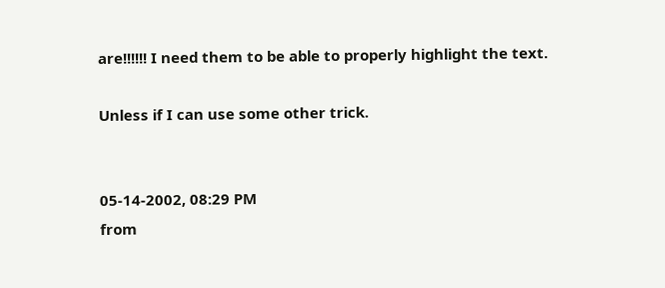are!!!!!! I need them to be able to properly highlight the text.

Unless if I can use some other trick.


05-14-2002, 08:29 PM
from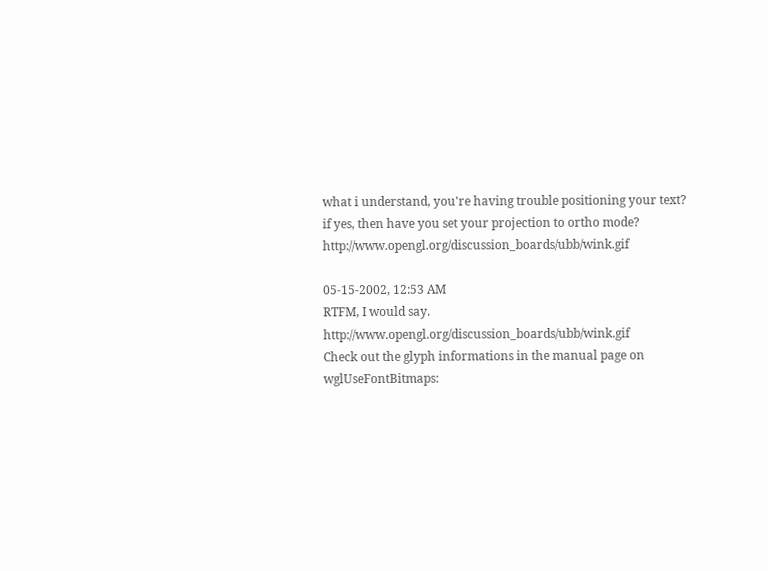what i understand, you're having trouble positioning your text? if yes, then have you set your projection to ortho mode? http://www.opengl.org/discussion_boards/ubb/wink.gif

05-15-2002, 12:53 AM
RTFM, I would say. http://www.opengl.org/discussion_boards/ubb/wink.gif
Check out the glyph informations in the manual page on wglUseFontBitmaps: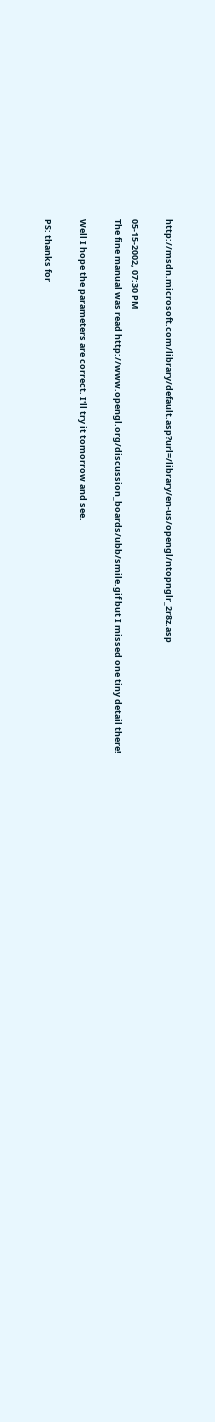http://msdn.microsoft.com/library/default.asp?url=/library/en-us/opengl/ntopnglr_2r8z.asp

05-15-2002, 07:30 PM
The fine manual was read http://www.opengl.org/discussion_boards/ubb/smile.gif but I missed one tiny detail there!

Well I hope the parameters are correct. I'll try it tomorrow and see.

PS: thanks for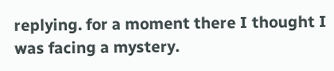replying. for a moment there I thought I was facing a mystery.